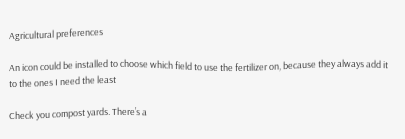Agricultural preferences

An icon could be installed to choose which field to use the fertilizer on, because they always add it to the ones I need the least

Check you compost yards. There’s a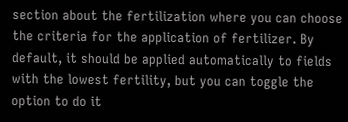section about the fertilization where you can choose the criteria for the application of fertilizer. By default, it should be applied automatically to fields with the lowest fertility, but you can toggle the option to do it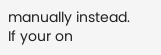manually instead. If your on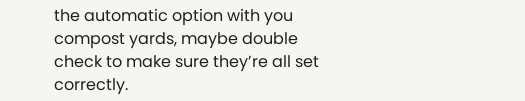the automatic option with you compost yards, maybe double check to make sure they’re all set correctly.